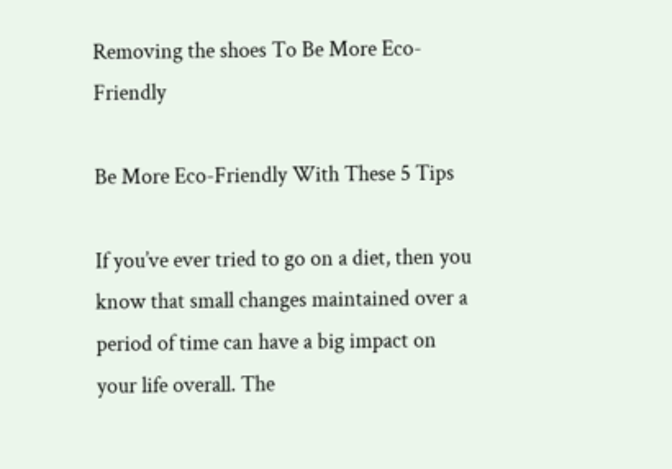Removing the shoes To Be More Eco-Friendly

Be More Eco-Friendly With These 5 Tips

If you’ve ever tried to go on a diet, then you know that small changes maintained over a period of time can have a big impact on your life overall. The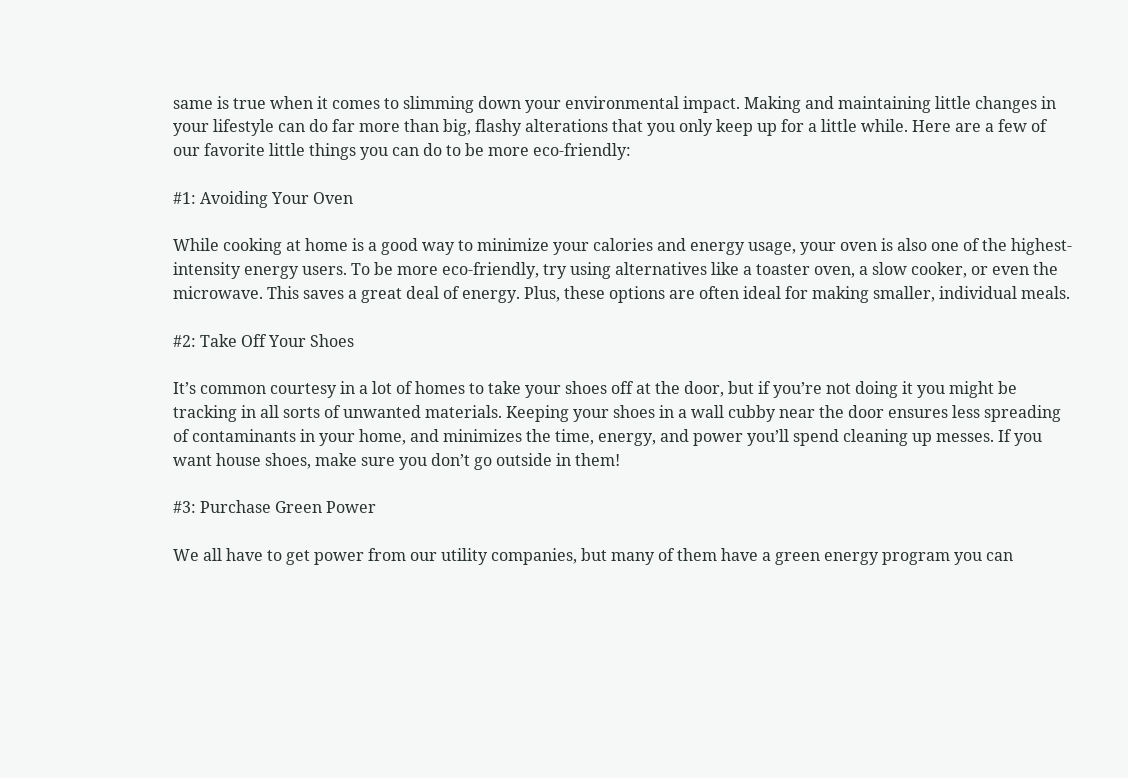same is true when it comes to slimming down your environmental impact. Making and maintaining little changes in your lifestyle can do far more than big, flashy alterations that you only keep up for a little while. Here are a few of our favorite little things you can do to be more eco-friendly:

#1: Avoiding Your Oven

While cooking at home is a good way to minimize your calories and energy usage, your oven is also one of the highest-intensity energy users. To be more eco-friendly, try using alternatives like a toaster oven, a slow cooker, or even the microwave. This saves a great deal of energy. Plus, these options are often ideal for making smaller, individual meals.

#2: Take Off Your Shoes

It’s common courtesy in a lot of homes to take your shoes off at the door, but if you’re not doing it you might be tracking in all sorts of unwanted materials. Keeping your shoes in a wall cubby near the door ensures less spreading of contaminants in your home, and minimizes the time, energy, and power you’ll spend cleaning up messes. If you want house shoes, make sure you don’t go outside in them!

#3: Purchase Green Power

We all have to get power from our utility companies, but many of them have a green energy program you can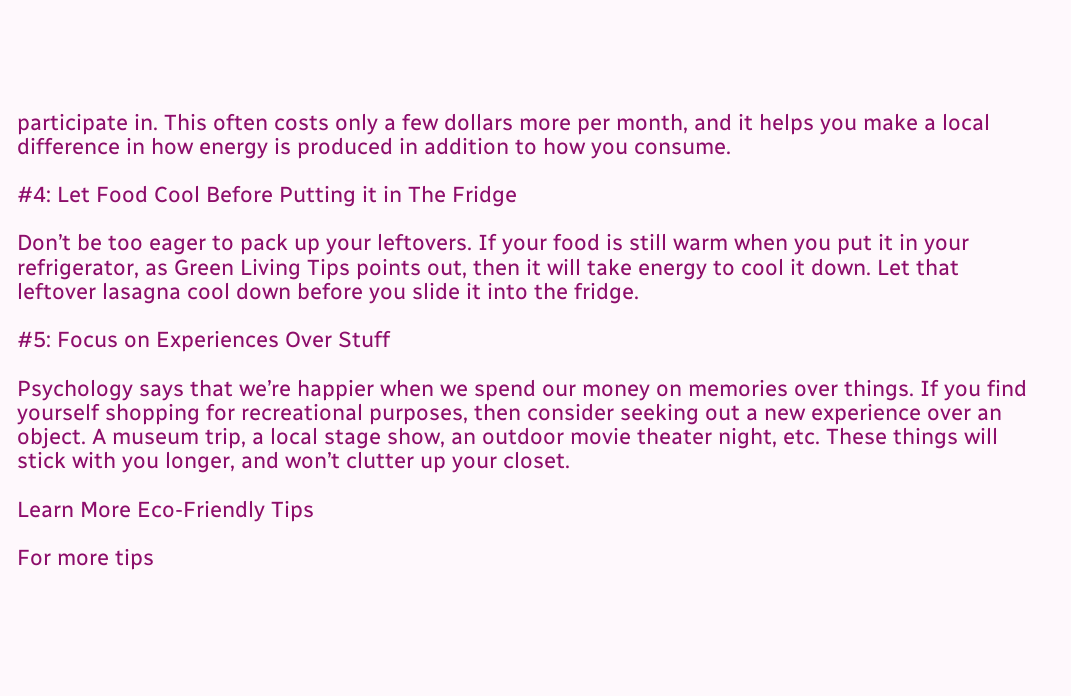participate in. This often costs only a few dollars more per month, and it helps you make a local difference in how energy is produced in addition to how you consume.

#4: Let Food Cool Before Putting it in The Fridge

Don’t be too eager to pack up your leftovers. If your food is still warm when you put it in your refrigerator, as Green Living Tips points out, then it will take energy to cool it down. Let that leftover lasagna cool down before you slide it into the fridge.

#5: Focus on Experiences Over Stuff

Psychology says that we’re happier when we spend our money on memories over things. If you find yourself shopping for recreational purposes, then consider seeking out a new experience over an object. A museum trip, a local stage show, an outdoor movie theater night, etc. These things will stick with you longer, and won’t clutter up your closet.

Learn More Eco-Friendly Tips

For more tips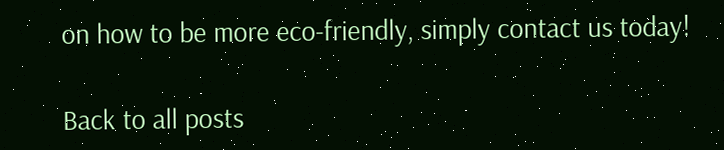on how to be more eco-friendly, simply contact us today!

Back to all posts